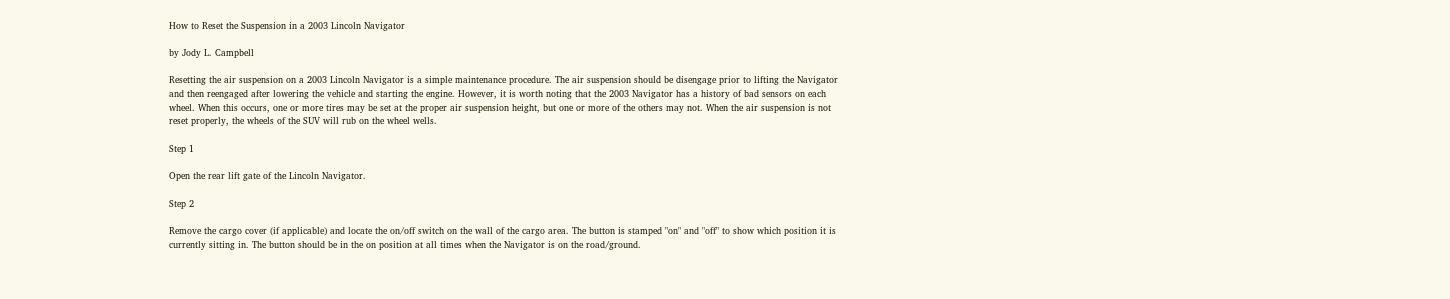How to Reset the Suspension in a 2003 Lincoln Navigator

by Jody L. Campbell

Resetting the air suspension on a 2003 Lincoln Navigator is a simple maintenance procedure. The air suspension should be disengage prior to lifting the Navigator and then reengaged after lowering the vehicle and starting the engine. However, it is worth noting that the 2003 Navigator has a history of bad sensors on each wheel. When this occurs, one or more tires may be set at the proper air suspension height, but one or more of the others may not. When the air suspension is not reset properly, the wheels of the SUV will rub on the wheel wells.

Step 1

Open the rear lift gate of the Lincoln Navigator.

Step 2

Remove the cargo cover (if applicable) and locate the on/off switch on the wall of the cargo area. The button is stamped "on" and "off" to show which position it is currently sitting in. The button should be in the on position at all times when the Navigator is on the road/ground.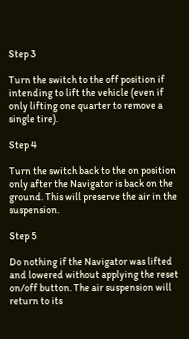Step 3

Turn the switch to the off position if intending to lift the vehicle (even if only lifting one quarter to remove a single tire).

Step 4

Turn the switch back to the on position only after the Navigator is back on the ground. This will preserve the air in the suspension.

Step 5

Do nothing if the Navigator was lifted and lowered without applying the reset on/off button. The air suspension will return to its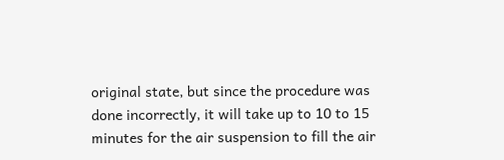original state, but since the procedure was done incorrectly, it will take up to 10 to 15 minutes for the air suspension to fill the air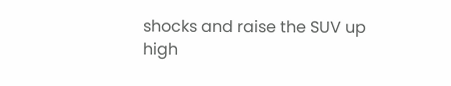shocks and raise the SUV up high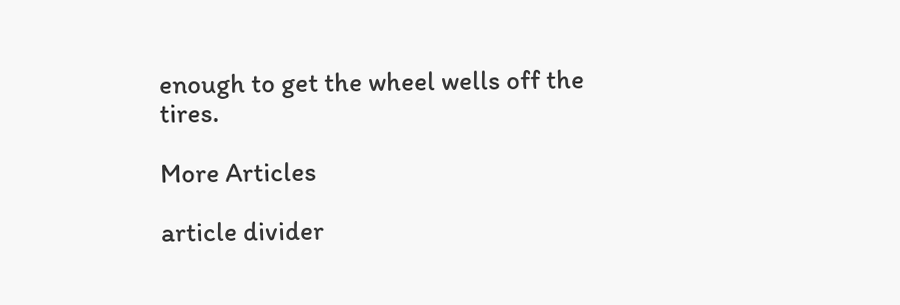enough to get the wheel wells off the tires.

More Articles

article divider